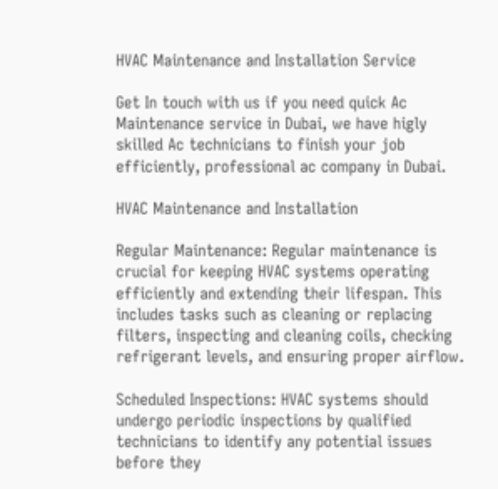HVAC Maintenance and Installation Service

Get In touch with us if you need quick Ac Maintenance service in Dubai, we have higly skilled Ac technicians to finish your job efficiently, professional ac company in Dubai.

HVAC Maintenance and Installation

Regular Maintenance: Regular maintenance is crucial for keeping HVAC systems operating efficiently and extending their lifespan. This includes tasks such as cleaning or replacing filters, inspecting and cleaning coils, checking refrigerant levels, and ensuring proper airflow.

Scheduled Inspections: HVAC systems should undergo periodic inspections by qualified technicians to identify any potential issues before they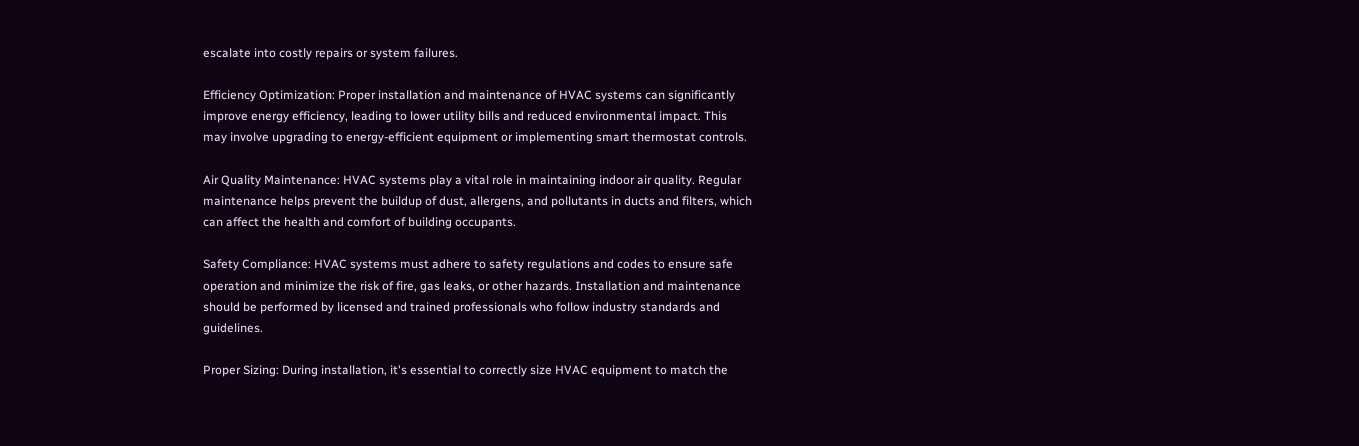escalate into costly repairs or system failures.

Efficiency Optimization: Proper installation and maintenance of HVAC systems can significantly improve energy efficiency, leading to lower utility bills and reduced environmental impact. This may involve upgrading to energy-efficient equipment or implementing smart thermostat controls.

Air Quality Maintenance: HVAC systems play a vital role in maintaining indoor air quality. Regular maintenance helps prevent the buildup of dust, allergens, and pollutants in ducts and filters, which can affect the health and comfort of building occupants.

Safety Compliance: HVAC systems must adhere to safety regulations and codes to ensure safe operation and minimize the risk of fire, gas leaks, or other hazards. Installation and maintenance should be performed by licensed and trained professionals who follow industry standards and guidelines.

Proper Sizing: During installation, it's essential to correctly size HVAC equipment to match the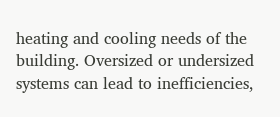heating and cooling needs of the building. Oversized or undersized systems can lead to inefficiencies,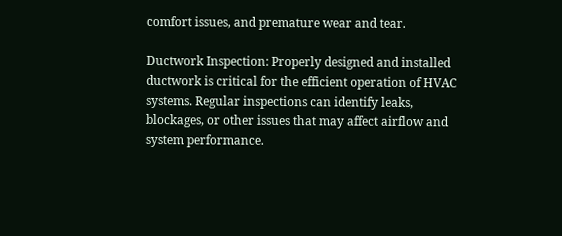comfort issues, and premature wear and tear.

Ductwork Inspection: Properly designed and installed ductwork is critical for the efficient operation of HVAC systems. Regular inspections can identify leaks, blockages, or other issues that may affect airflow and system performance.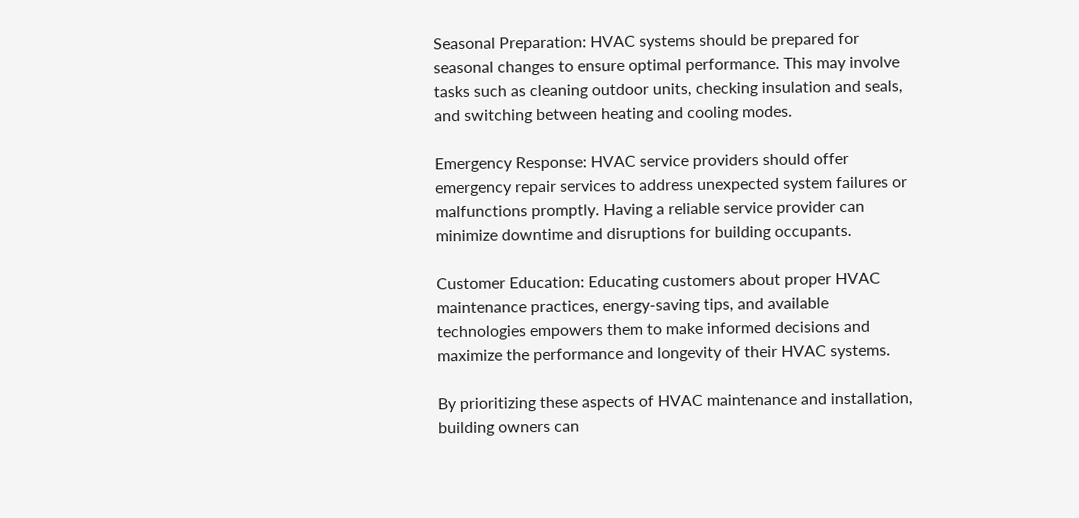Seasonal Preparation: HVAC systems should be prepared for seasonal changes to ensure optimal performance. This may involve tasks such as cleaning outdoor units, checking insulation and seals, and switching between heating and cooling modes.

Emergency Response: HVAC service providers should offer emergency repair services to address unexpected system failures or malfunctions promptly. Having a reliable service provider can minimize downtime and disruptions for building occupants.

Customer Education: Educating customers about proper HVAC maintenance practices, energy-saving tips, and available technologies empowers them to make informed decisions and maximize the performance and longevity of their HVAC systems.

By prioritizing these aspects of HVAC maintenance and installation, building owners can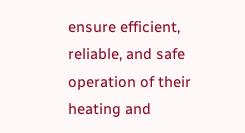ensure efficient, reliable, and safe operation of their heating and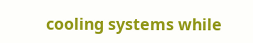cooling systems while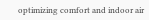optimizing comfort and indoor air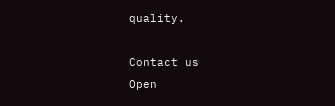quality.

Contact us
Open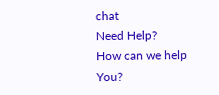chat
Need Help?
How can we help You?